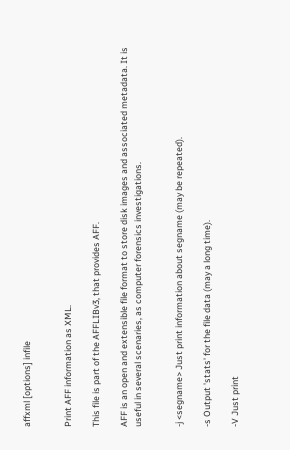affxml [options] infile


Print AFF information as XML.

This file is part of the AFFLIBv3, that provides AFF.

AFF is an open and extensible file format to store disk images and associated metadata. It is useful in several scenaries, as computer forensics investigations.


-j <segname> Just print information about segname (may be repeated).

-s Output 'stats' for the file data (may a long time).

-V Just print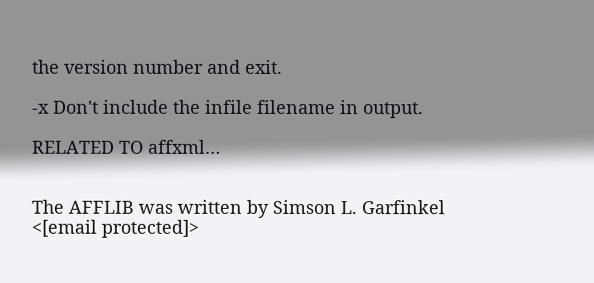the version number and exit.

-x Don't include the infile filename in output.

RELATED TO affxml…


The AFFLIB was written by Simson L. Garfinkel <[email protected]>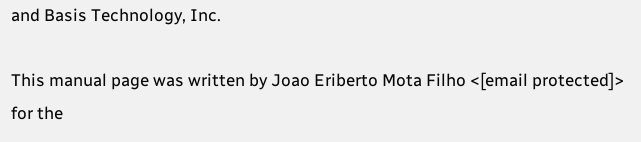and Basis Technology, Inc.

This manual page was written by Joao Eriberto Mota Filho <[email protected]> for the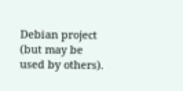Debian project (but may be used by others).